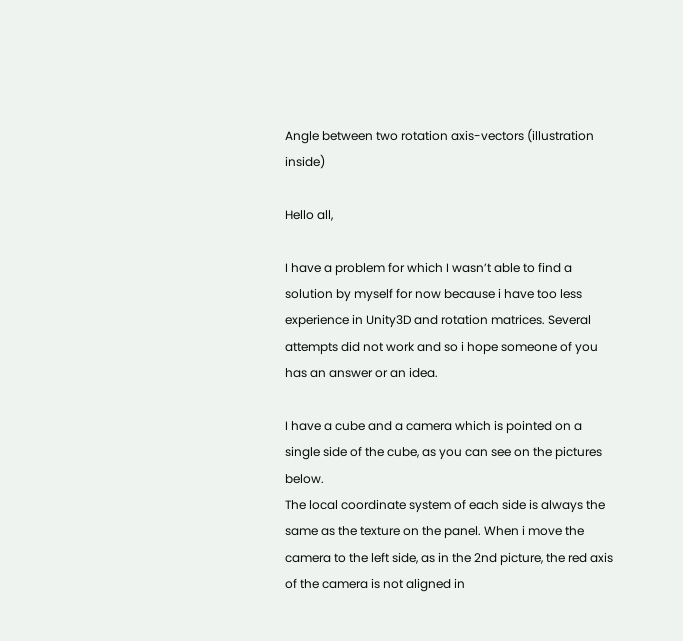Angle between two rotation axis-vectors (illustration inside)

Hello all,

I have a problem for which I wasn’t able to find a solution by myself for now because i have too less experience in Unity3D and rotation matrices. Several attempts did not work and so i hope someone of you has an answer or an idea.

I have a cube and a camera which is pointed on a single side of the cube, as you can see on the pictures below.
The local coordinate system of each side is always the same as the texture on the panel. When i move the camera to the left side, as in the 2nd picture, the red axis of the camera is not aligned in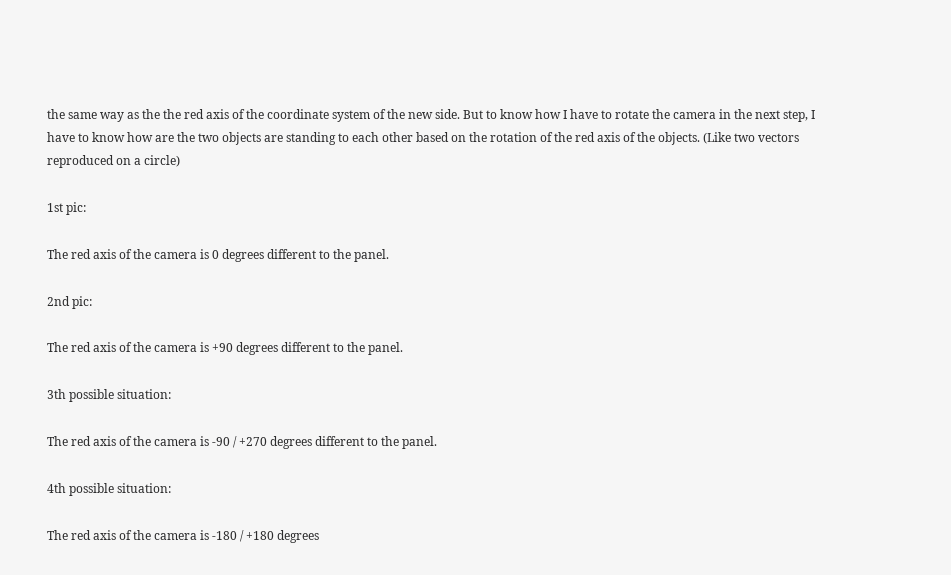the same way as the the red axis of the coordinate system of the new side. But to know how I have to rotate the camera in the next step, I have to know how are the two objects are standing to each other based on the rotation of the red axis of the objects. (Like two vectors reproduced on a circle)

1st pic:

The red axis of the camera is 0 degrees different to the panel.

2nd pic:

The red axis of the camera is +90 degrees different to the panel.

3th possible situation:

The red axis of the camera is -90 / +270 degrees different to the panel.

4th possible situation:

The red axis of the camera is -180 / +180 degrees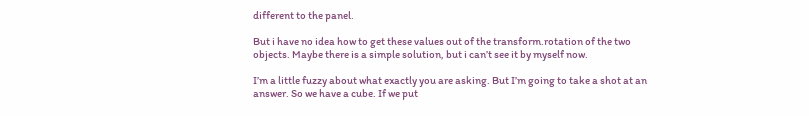different to the panel.

But i have no idea how to get these values out of the transform.rotation of the two objects. Maybe there is a simple solution, but i can’t see it by myself now.

I’m a little fuzzy about what exactly you are asking. But I’m going to take a shot at an answer. So we have a cube. If we put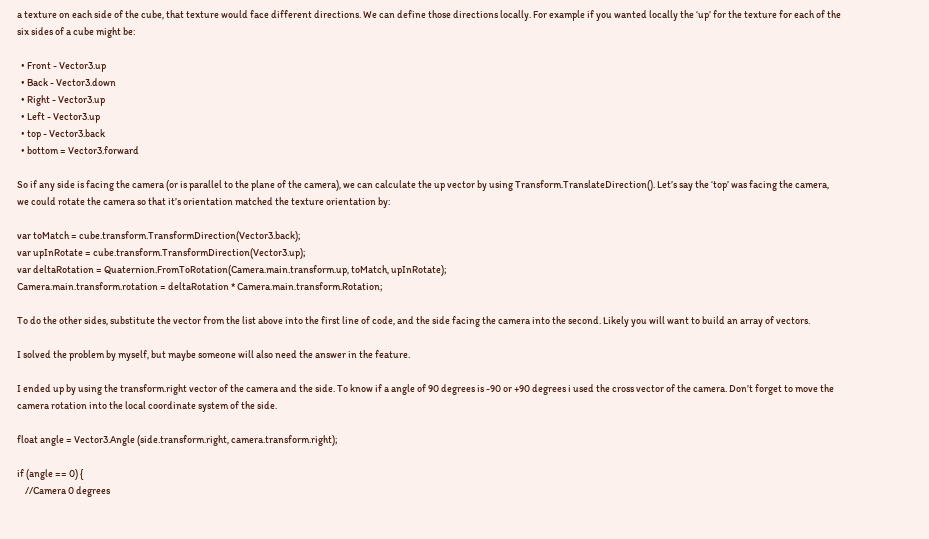a texture on each side of the cube, that texture would face different directions. We can define those directions locally. For example if you wanted locally the ‘up’ for the texture for each of the six sides of a cube might be:

  • Front - Vector3.up
  • Back - Vector3.down
  • Right - Vector3.up
  • Left - Vector3.up
  • top - Vector3.back
  • bottom = Vector3.forward

So if any side is facing the camera (or is parallel to the plane of the camera), we can calculate the up vector by using Transform.TranslateDirection(). Let’s say the ‘top’ was facing the camera, we could rotate the camera so that it’s orientation matched the texture orientation by:

var toMatch = cube.transform.TransformDirection(Vector3.back);
var upInRotate = cube.transform.TransformDirection(Vector3.up);
var deltaRotation = Quaternion.FromToRotation(Camera.main.transform.up, toMatch, upInRotate);
Camera.main.transform.rotation = deltaRotation * Camera.main.transform.Rotation;

To do the other sides, substitute the vector from the list above into the first line of code, and the side facing the camera into the second. Likely you will want to build an array of vectors.

I solved the problem by myself, but maybe someone will also need the answer in the feature.

I ended up by using the transform.right vector of the camera and the side. To know if a angle of 90 degrees is -90 or +90 degrees i used the cross vector of the camera. Don’t forget to move the camera rotation into the local coordinate system of the side.

float angle = Vector3.Angle (side.transform.right, camera.transform.right);

if (angle == 0) {
    //Camera 0 degrees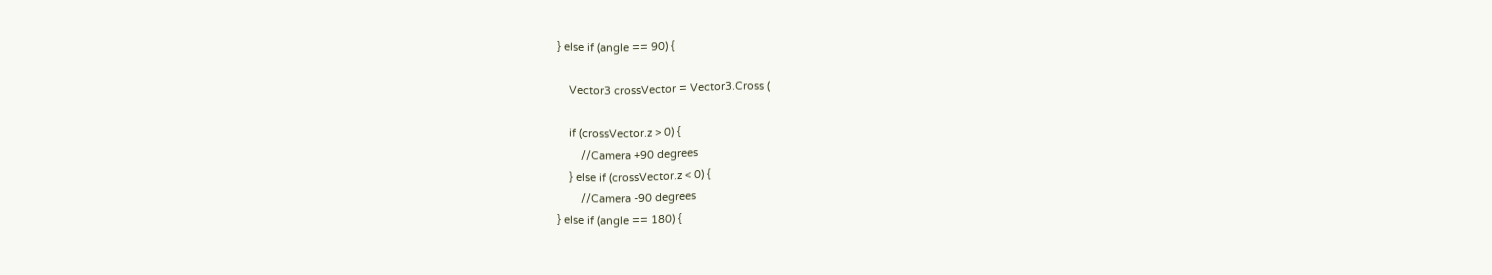} else if (angle == 90) {

    Vector3 crossVector = Vector3.Cross (

    if (crossVector.z > 0) {
        //Camera +90 degrees
    } else if (crossVector.z < 0) {
        //Camera -90 degrees
} else if (angle == 180) {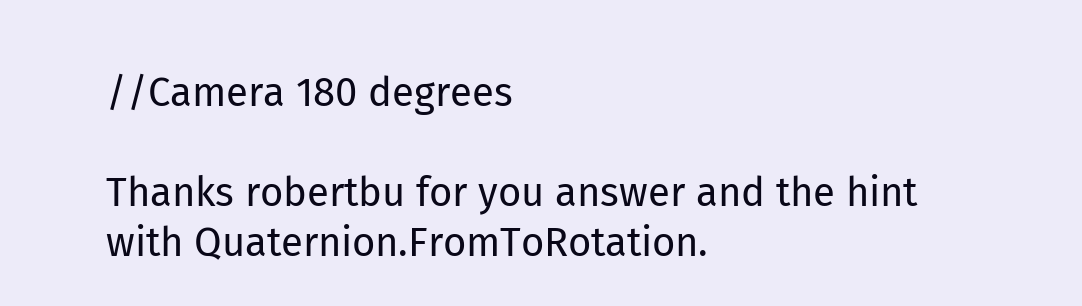//Camera 180 degrees

Thanks robertbu for you answer and the hint with Quaternion.FromToRotation.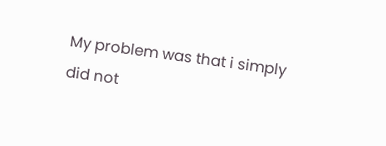My problem was that i simply did not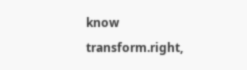know transform.right,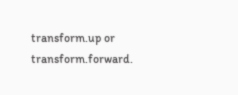transform.up or transform.forward.